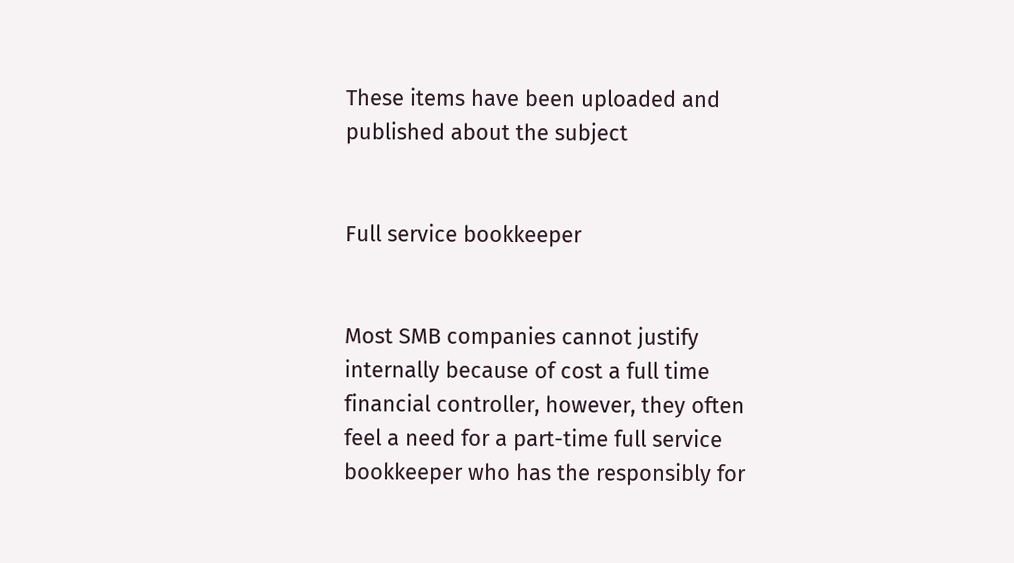These items have been uploaded and published about the subject


Full service bookkeeper


Most SMB companies cannot justify internally because of cost a full time financial controller, however, they often feel a need for a part-time full service bookkeeper who has the responsibly for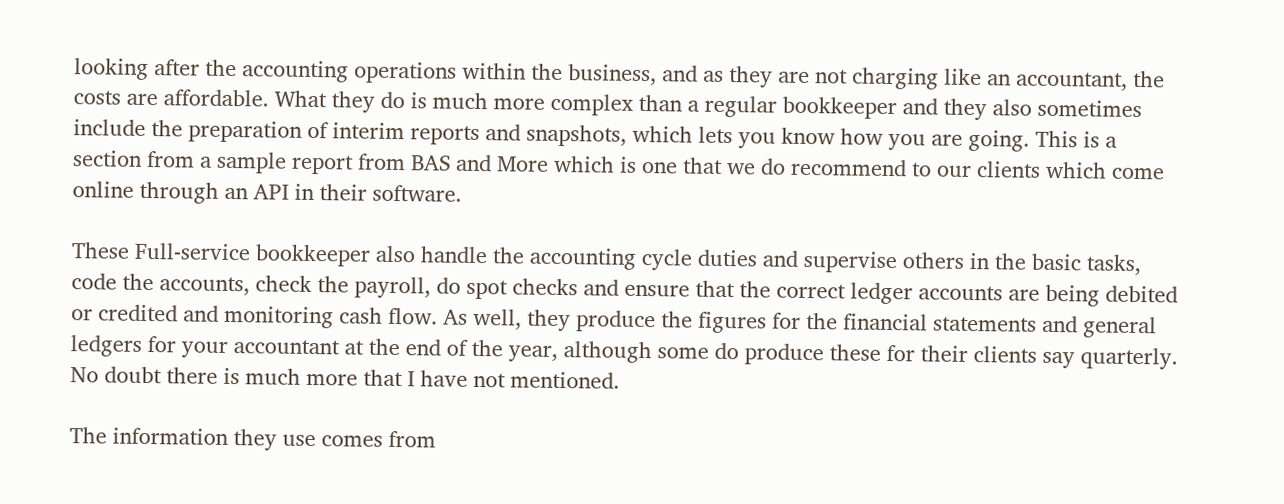looking after the accounting operations within the business, and as they are not charging like an accountant, the costs are affordable. What they do is much more complex than a regular bookkeeper and they also sometimes include the preparation of interim reports and snapshots, which lets you know how you are going. This is a section from a sample report from BAS and More which is one that we do recommend to our clients which come online through an API in their software.

These Full-service bookkeeper also handle the accounting cycle duties and supervise others in the basic tasks, code the accounts, check the payroll, do spot checks and ensure that the correct ledger accounts are being debited or credited and monitoring cash flow. As well, they produce the figures for the financial statements and general ledgers for your accountant at the end of the year, although some do produce these for their clients say quarterly. No doubt there is much more that I have not mentioned.

The information they use comes from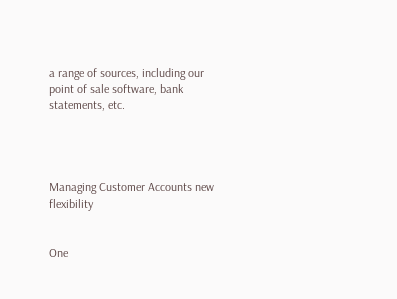a range of sources, including our point of sale software, bank statements, etc.




Managing Customer Accounts new flexibility


One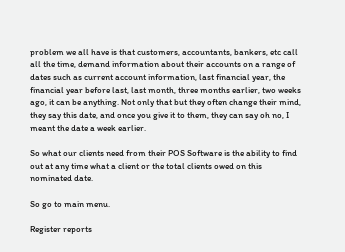problem we all have is that customers, accountants, bankers, etc call all the time, demand information about their accounts on a range of dates such as current account information, last financial year, the financial year before last, last month, three months earlier, two weeks ago, it can be anything. Not only that but they often change their mind, they say this date, and once you give it to them, they can say oh no, I meant the date a week earlier.

So what our clients need from their POS Software is the ability to find out at any time what a client or the total clients owed on this nominated date.

So go to main menu.

Register reports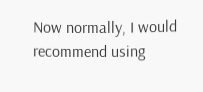Now normally, I would recommend using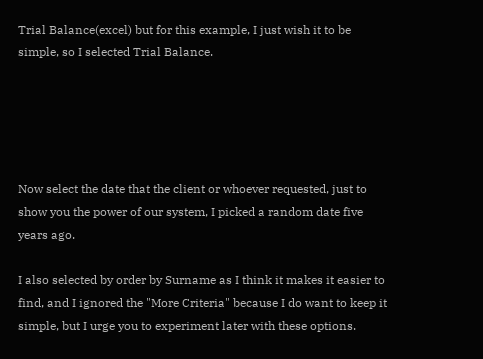Trial Balance(excel) but for this example, I just wish it to be simple, so I selected Trial Balance.





Now select the date that the client or whoever requested, just to show you the power of our system, I picked a random date five years ago.

I also selected by order by Surname as I think it makes it easier to find, and I ignored the "More Criteria" because I do want to keep it simple, but I urge you to experiment later with these options.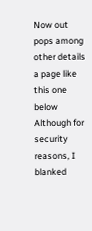Now out pops among other details a page like this one below Although for security reasons, I blanked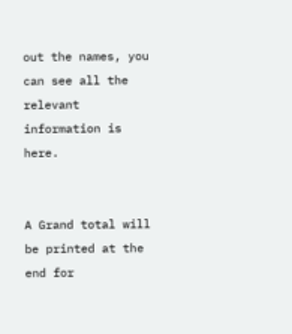out the names, you can see all the relevant information is here.


A Grand total will be printed at the end for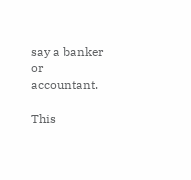say a banker or accountant.

This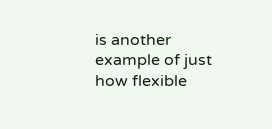is another example of just how flexible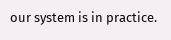our system is in practice.